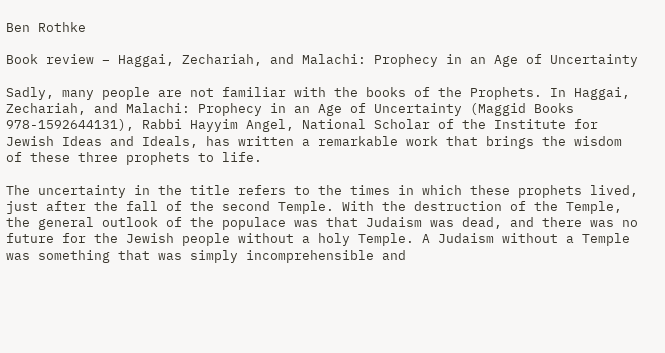Ben Rothke

Book review – Haggai, Zechariah, and Malachi: Prophecy in an Age of Uncertainty

Sadly, many people are not familiar with the books of the Prophets. In Haggai, Zechariah, and Malachi: Prophecy in an Age of Uncertainty (Maggid Books 978-1592644131), Rabbi Hayyim Angel, National Scholar of the Institute for Jewish Ideas and Ideals, has written a remarkable work that brings the wisdom of these three prophets to life.

The uncertainty in the title refers to the times in which these prophets lived, just after the fall of the second Temple. With the destruction of the Temple, the general outlook of the populace was that Judaism was dead, and there was no future for the Jewish people without a holy Temple. A Judaism without a Temple was something that was simply incomprehensible and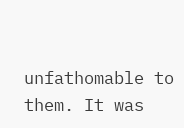unfathomable to them. It was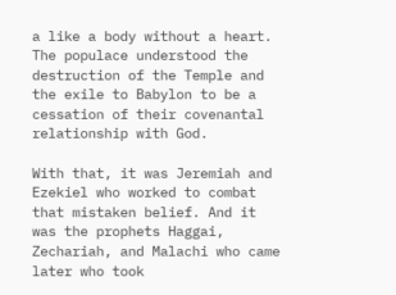a like a body without a heart. The populace understood the destruction of the Temple and the exile to Babylon to be a cessation of their covenantal relationship with God.

With that, it was Jeremiah and Ezekiel who worked to combat that mistaken belief. And it was the prophets Haggai, Zechariah, and Malachi who came later who took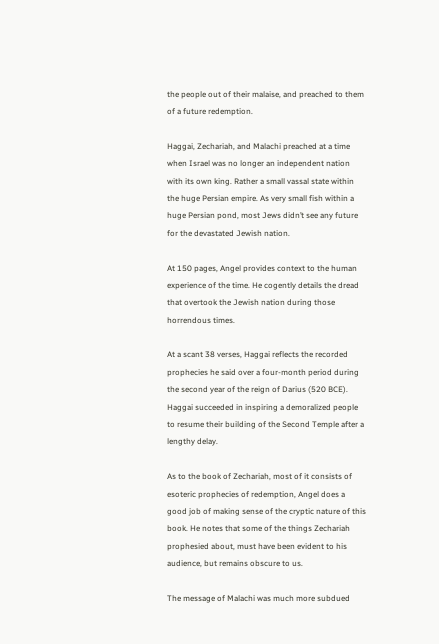the people out of their malaise, and preached to them of a future redemption.

Haggai, Zechariah, and Malachi preached at a time when Israel was no longer an independent nation with its own king. Rather a small vassal state within the huge Persian empire. As very small fish within a huge Persian pond, most Jews didn’t see any future for the devastated Jewish nation.

At 150 pages, Angel provides context to the human experience of the time. He cogently details the dread that overtook the Jewish nation during those horrendous times.

At a scant 38 verses, Haggai reflects the recorded prophecies he said over a four-month period during the second year of the reign of Darius (520 BCE). Haggai succeeded in inspiring a demoralized people to resume their building of the Second Temple after a lengthy delay.

As to the book of Zechariah, most of it consists of esoteric prophecies of redemption, Angel does a good job of making sense of the cryptic nature of this book. He notes that some of the things Zechariah prophesied about, must have been evident to his audience, but remains obscure to us.

The message of Malachi was much more subdued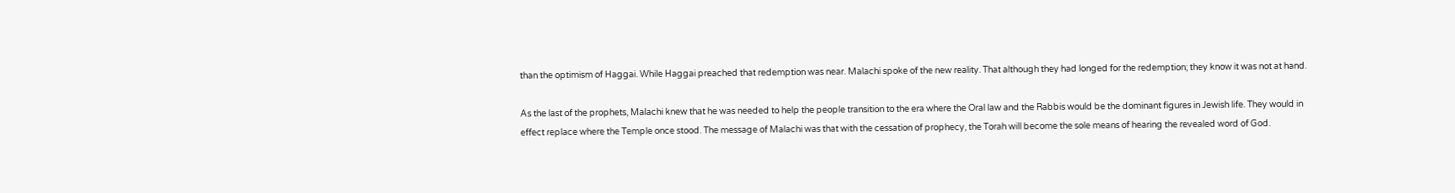than the optimism of Haggai. While Haggai preached that redemption was near. Malachi spoke of the new reality. That although they had longed for the redemption; they know it was not at hand.

As the last of the prophets, Malachi knew that he was needed to help the people transition to the era where the Oral law and the Rabbis would be the dominant figures in Jewish life. They would in effect replace where the Temple once stood. The message of Malachi was that with the cessation of prophecy, the Torah will become the sole means of hearing the revealed word of God.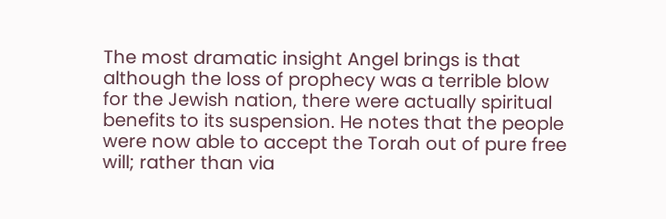The most dramatic insight Angel brings is that although the loss of prophecy was a terrible blow for the Jewish nation, there were actually spiritual benefits to its suspension. He notes that the people were now able to accept the Torah out of pure free will; rather than via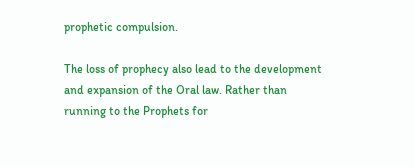prophetic compulsion.

The loss of prophecy also lead to the development and expansion of the Oral law. Rather than running to the Prophets for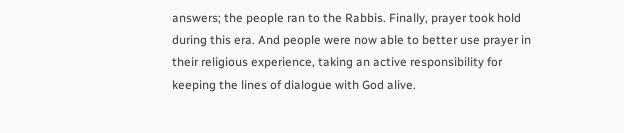answers; the people ran to the Rabbis. Finally, prayer took hold during this era. And people were now able to better use prayer in their religious experience, taking an active responsibility for keeping the lines of dialogue with God alive.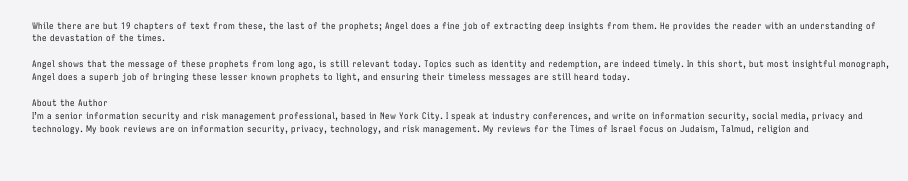While there are but 19 chapters of text from these, the last of the prophets; Angel does a fine job of extracting deep insights from them. He provides the reader with an understanding of the devastation of the times.

Angel shows that the message of these prophets from long ago, is still relevant today. Topics such as identity and redemption, are indeed timely. In this short, but most insightful monograph, Angel does a superb job of bringing these lesser known prophets to light, and ensuring their timeless messages are still heard today.

About the Author
I’m a senior information security and risk management professional, based in New York City. I speak at industry conferences, and write on information security, social media, privacy and technology. My book reviews are on information security, privacy, technology, and risk management. My reviews for the Times of Israel focus on Judaism, Talmud, religion and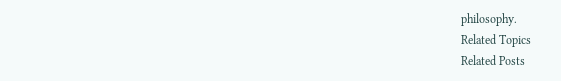philosophy.
Related Topics
Related Posts